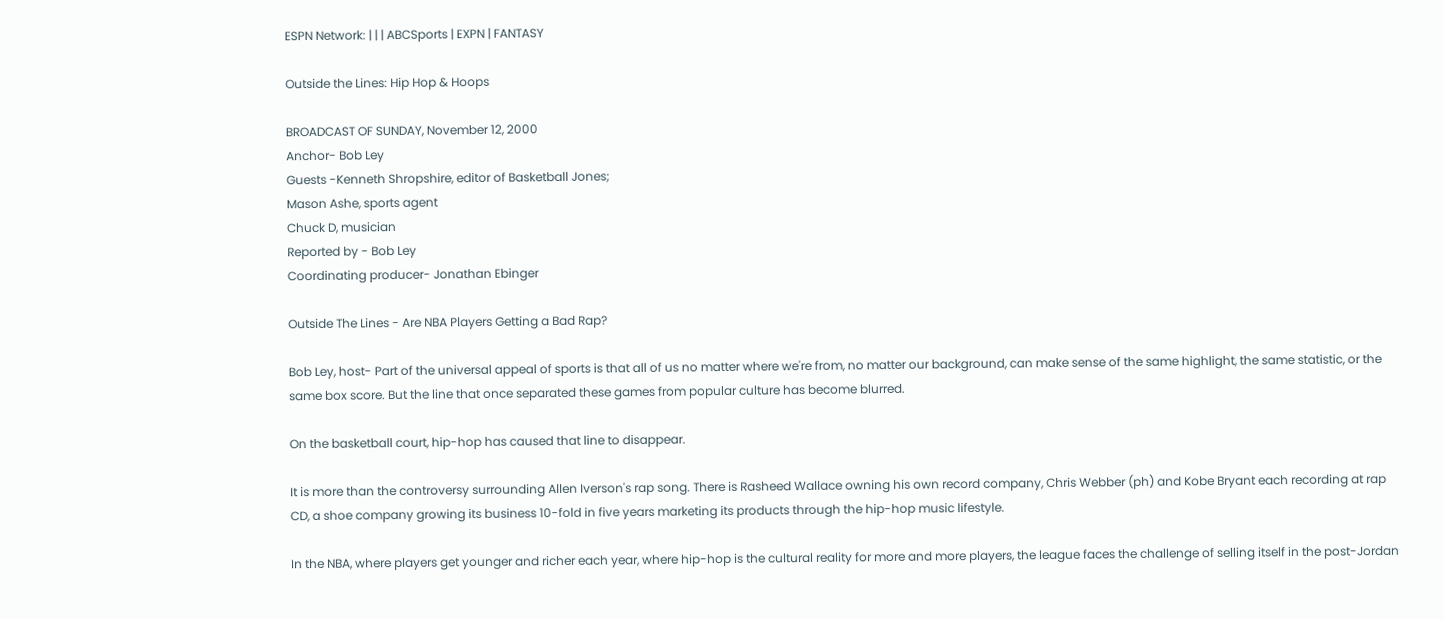ESPN Network: | | | ABCSports | EXPN | FANTASY

Outside the Lines: Hip Hop & Hoops

BROADCAST OF SUNDAY, November 12, 2000
Anchor- Bob Ley
Guests -Kenneth Shropshire, editor of Basketball Jones;
Mason Ashe, sports agent
Chuck D, musician
Reported by - Bob Ley
Coordinating producer- Jonathan Ebinger

Outside The Lines - Are NBA Players Getting a Bad Rap?

Bob Ley, host- Part of the universal appeal of sports is that all of us no matter where we're from, no matter our background, can make sense of the same highlight, the same statistic, or the same box score. But the line that once separated these games from popular culture has become blurred.

On the basketball court, hip-hop has caused that line to disappear.

It is more than the controversy surrounding Allen Iverson's rap song. There is Rasheed Wallace owning his own record company, Chris Webber (ph) and Kobe Bryant each recording at rap CD, a shoe company growing its business 10-fold in five years marketing its products through the hip-hop music lifestyle.

In the NBA, where players get younger and richer each year, where hip-hop is the cultural reality for more and more players, the league faces the challenge of selling itself in the post-Jordan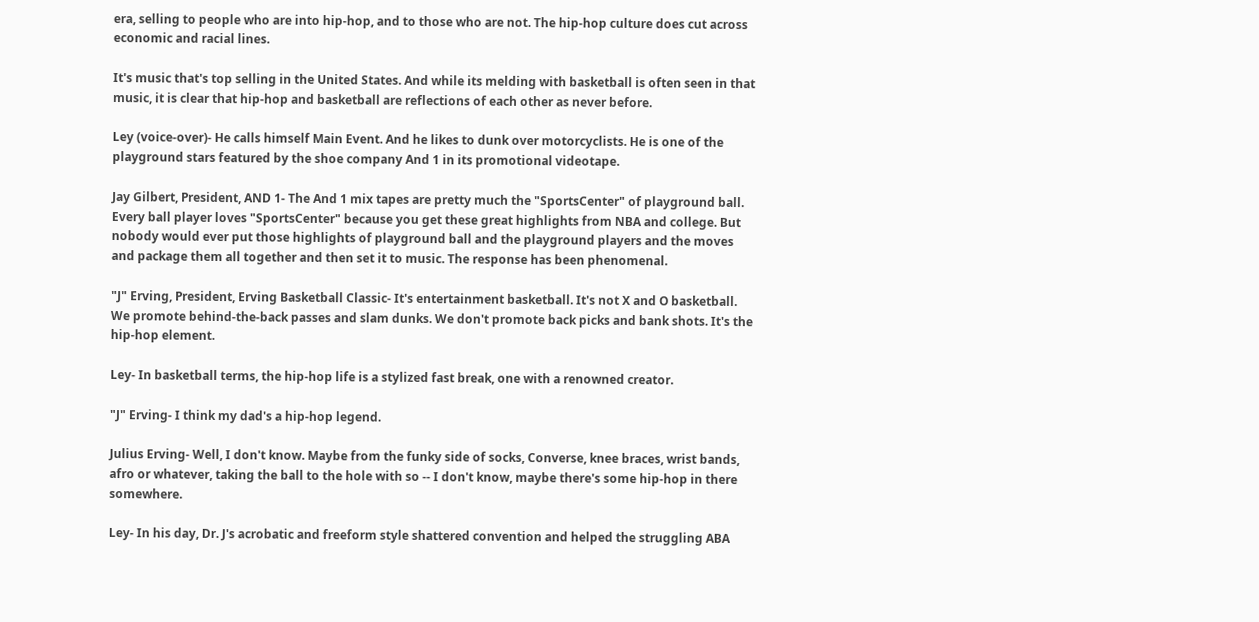era, selling to people who are into hip-hop, and to those who are not. The hip-hop culture does cut across economic and racial lines.

It's music that's top selling in the United States. And while its melding with basketball is often seen in that music, it is clear that hip-hop and basketball are reflections of each other as never before.

Ley (voice-over)- He calls himself Main Event. And he likes to dunk over motorcyclists. He is one of the playground stars featured by the shoe company And 1 in its promotional videotape.

Jay Gilbert, President, AND 1- The And 1 mix tapes are pretty much the "SportsCenter" of playground ball. Every ball player loves "SportsCenter" because you get these great highlights from NBA and college. But nobody would ever put those highlights of playground ball and the playground players and the moves and package them all together and then set it to music. The response has been phenomenal.

"J" Erving, President, Erving Basketball Classic- It's entertainment basketball. It's not X and O basketball. We promote behind-the-back passes and slam dunks. We don't promote back picks and bank shots. It's the hip-hop element.

Ley- In basketball terms, the hip-hop life is a stylized fast break, one with a renowned creator.

"J" Erving- I think my dad's a hip-hop legend.

Julius Erving- Well, I don't know. Maybe from the funky side of socks, Converse, knee braces, wrist bands, afro or whatever, taking the ball to the hole with so -- I don't know, maybe there's some hip-hop in there somewhere.

Ley- In his day, Dr. J's acrobatic and freeform style shattered convention and helped the struggling ABA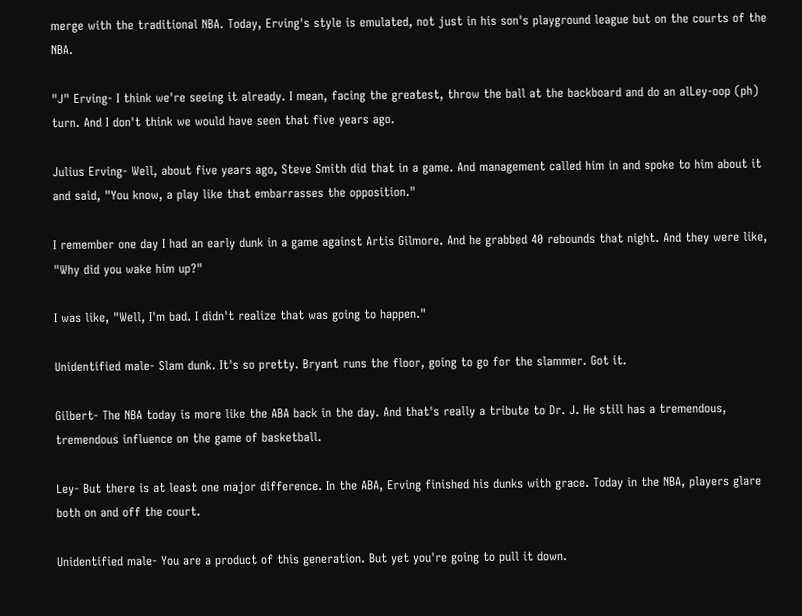merge with the traditional NBA. Today, Erving's style is emulated, not just in his son's playground league but on the courts of the NBA.

"J" Erving- I think we're seeing it already. I mean, facing the greatest, throw the ball at the backboard and do an alLey-oop (ph) turn. And I don't think we would have seen that five years ago.

Julius Erving- Well, about five years ago, Steve Smith did that in a game. And management called him in and spoke to him about it and said, "You know, a play like that embarrasses the opposition."

I remember one day I had an early dunk in a game against Artis Gilmore. And he grabbed 40 rebounds that night. And they were like, "Why did you wake him up?"

I was like, "Well, I'm bad. I didn't realize that was going to happen."

Unidentified male- Slam dunk. It's so pretty. Bryant runs the floor, going to go for the slammer. Got it.

Gilbert- The NBA today is more like the ABA back in the day. And that's really a tribute to Dr. J. He still has a tremendous, tremendous influence on the game of basketball.

Ley- But there is at least one major difference. In the ABA, Erving finished his dunks with grace. Today in the NBA, players glare both on and off the court.

Unidentified male- You are a product of this generation. But yet you're going to pull it down.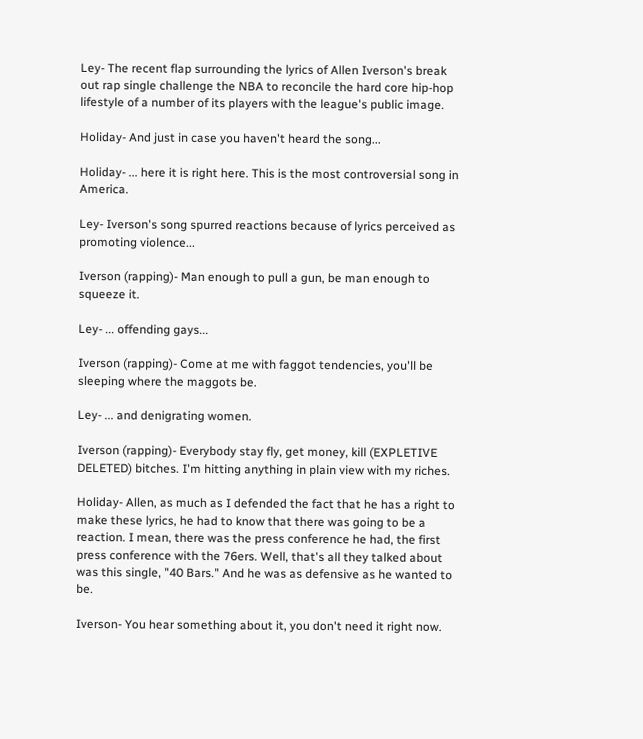Ley- The recent flap surrounding the lyrics of Allen Iverson's break out rap single challenge the NBA to reconcile the hard core hip-hop lifestyle of a number of its players with the league's public image.

Holiday- And just in case you haven't heard the song...

Holiday- ... here it is right here. This is the most controversial song in America.

Ley- Iverson's song spurred reactions because of lyrics perceived as promoting violence...

Iverson (rapping)- Man enough to pull a gun, be man enough to squeeze it.

Ley- ... offending gays...

Iverson (rapping)- Come at me with faggot tendencies, you'll be sleeping where the maggots be.

Ley- ... and denigrating women.

Iverson (rapping)- Everybody stay fly, get money, kill (EXPLETIVE DELETED) bitches. I'm hitting anything in plain view with my riches.

Holiday- Allen, as much as I defended the fact that he has a right to make these lyrics, he had to know that there was going to be a reaction. I mean, there was the press conference he had, the first press conference with the 76ers. Well, that's all they talked about was this single, "40 Bars." And he was as defensive as he wanted to be.

Iverson- You hear something about it, you don't need it right now.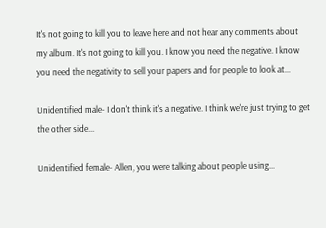It's not going to kill you to leave here and not hear any comments about my album. It's not going to kill you. I know you need the negative. I know you need the negativity to sell your papers and for people to look at...

Unidentified male- I don't think it's a negative. I think we're just trying to get the other side...

Unidentified female- Allen, you were talking about people using...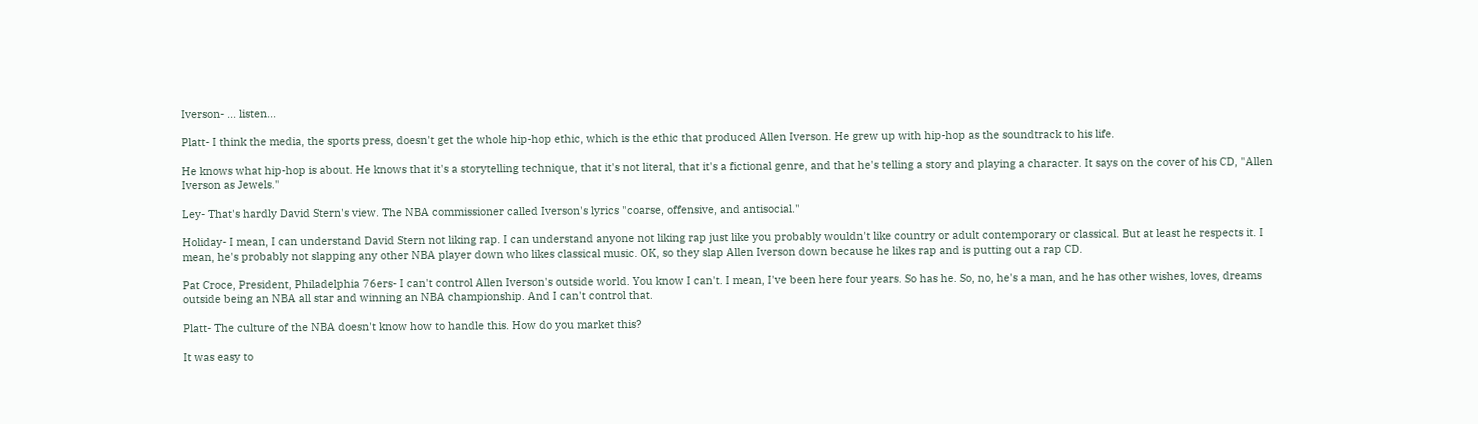Iverson- ... listen...

Platt- I think the media, the sports press, doesn't get the whole hip-hop ethic, which is the ethic that produced Allen Iverson. He grew up with hip-hop as the soundtrack to his life.

He knows what hip-hop is about. He knows that it's a storytelling technique, that it's not literal, that it's a fictional genre, and that he's telling a story and playing a character. It says on the cover of his CD, "Allen Iverson as Jewels."

Ley- That's hardly David Stern's view. The NBA commissioner called Iverson's lyrics "coarse, offensive, and antisocial."

Holiday- I mean, I can understand David Stern not liking rap. I can understand anyone not liking rap just like you probably wouldn't like country or adult contemporary or classical. But at least he respects it. I mean, he's probably not slapping any other NBA player down who likes classical music. OK, so they slap Allen Iverson down because he likes rap and is putting out a rap CD.

Pat Croce, President, Philadelphia 76ers- I can't control Allen Iverson's outside world. You know I can't. I mean, I've been here four years. So has he. So, no, he's a man, and he has other wishes, loves, dreams outside being an NBA all star and winning an NBA championship. And I can't control that.

Platt- The culture of the NBA doesn't know how to handle this. How do you market this?

It was easy to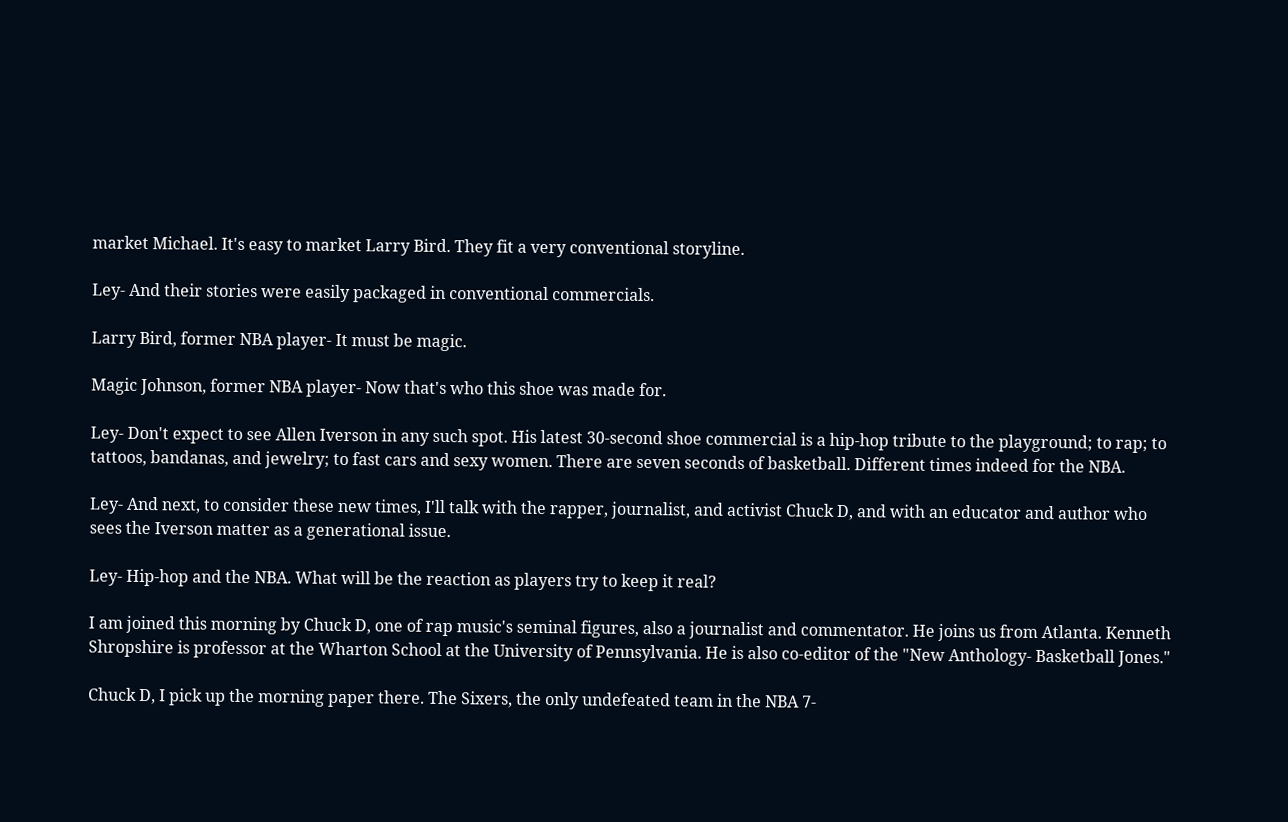market Michael. It's easy to market Larry Bird. They fit a very conventional storyline.

Ley- And their stories were easily packaged in conventional commercials.

Larry Bird, former NBA player- It must be magic.

Magic Johnson, former NBA player- Now that's who this shoe was made for.

Ley- Don't expect to see Allen Iverson in any such spot. His latest 30-second shoe commercial is a hip-hop tribute to the playground; to rap; to tattoos, bandanas, and jewelry; to fast cars and sexy women. There are seven seconds of basketball. Different times indeed for the NBA.

Ley- And next, to consider these new times, I'll talk with the rapper, journalist, and activist Chuck D, and with an educator and author who sees the Iverson matter as a generational issue.

Ley- Hip-hop and the NBA. What will be the reaction as players try to keep it real?

I am joined this morning by Chuck D, one of rap music's seminal figures, also a journalist and commentator. He joins us from Atlanta. Kenneth Shropshire is professor at the Wharton School at the University of Pennsylvania. He is also co-editor of the "New Anthology- Basketball Jones."

Chuck D, I pick up the morning paper there. The Sixers, the only undefeated team in the NBA 7-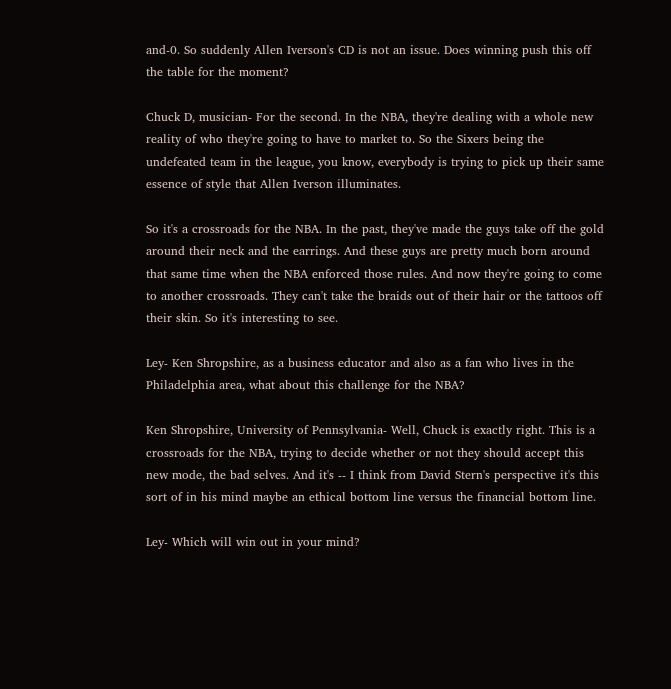and-0. So suddenly Allen Iverson's CD is not an issue. Does winning push this off the table for the moment?

Chuck D, musician- For the second. In the NBA, they're dealing with a whole new reality of who they're going to have to market to. So the Sixers being the undefeated team in the league, you know, everybody is trying to pick up their same essence of style that Allen Iverson illuminates.

So it's a crossroads for the NBA. In the past, they've made the guys take off the gold around their neck and the earrings. And these guys are pretty much born around that same time when the NBA enforced those rules. And now they're going to come to another crossroads. They can't take the braids out of their hair or the tattoos off their skin. So it's interesting to see.

Ley- Ken Shropshire, as a business educator and also as a fan who lives in the Philadelphia area, what about this challenge for the NBA?

Ken Shropshire, University of Pennsylvania- Well, Chuck is exactly right. This is a crossroads for the NBA, trying to decide whether or not they should accept this new mode, the bad selves. And it's -- I think from David Stern's perspective it's this sort of in his mind maybe an ethical bottom line versus the financial bottom line.

Ley- Which will win out in your mind?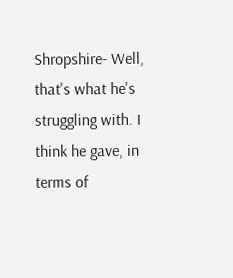Shropshire- Well, that's what he's struggling with. I think he gave, in terms of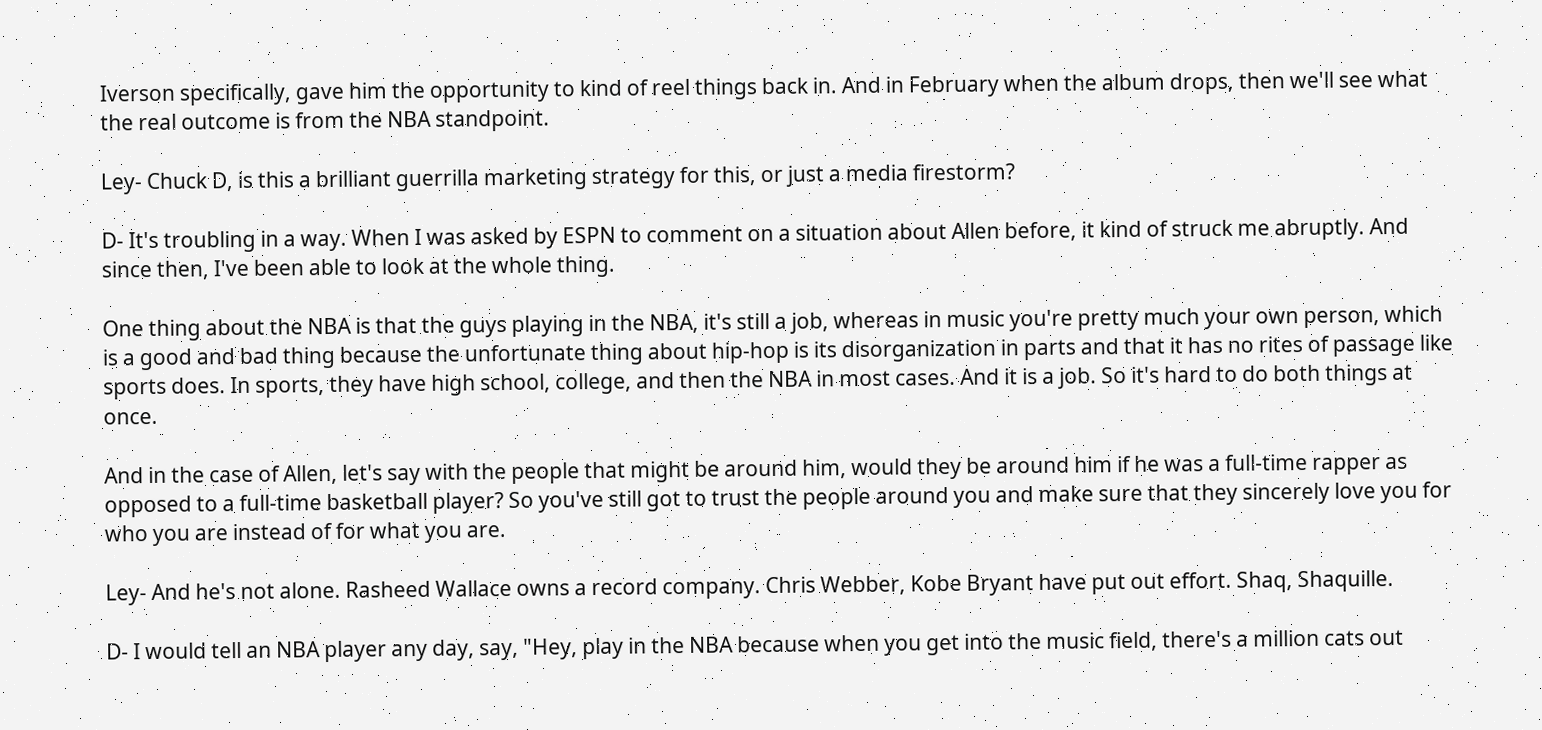Iverson specifically, gave him the opportunity to kind of reel things back in. And in February when the album drops, then we'll see what the real outcome is from the NBA standpoint.

Ley- Chuck D, is this a brilliant guerrilla marketing strategy for this, or just a media firestorm?

D- It's troubling in a way. When I was asked by ESPN to comment on a situation about Allen before, it kind of struck me abruptly. And since then, I've been able to look at the whole thing.

One thing about the NBA is that the guys playing in the NBA, it's still a job, whereas in music you're pretty much your own person, which is a good and bad thing because the unfortunate thing about hip-hop is its disorganization in parts and that it has no rites of passage like sports does. In sports, they have high school, college, and then the NBA in most cases. And it is a job. So it's hard to do both things at once.

And in the case of Allen, let's say with the people that might be around him, would they be around him if he was a full-time rapper as opposed to a full-time basketball player? So you've still got to trust the people around you and make sure that they sincerely love you for who you are instead of for what you are.

Ley- And he's not alone. Rasheed Wallace owns a record company. Chris Webber, Kobe Bryant have put out effort. Shaq, Shaquille.

D- I would tell an NBA player any day, say, "Hey, play in the NBA because when you get into the music field, there's a million cats out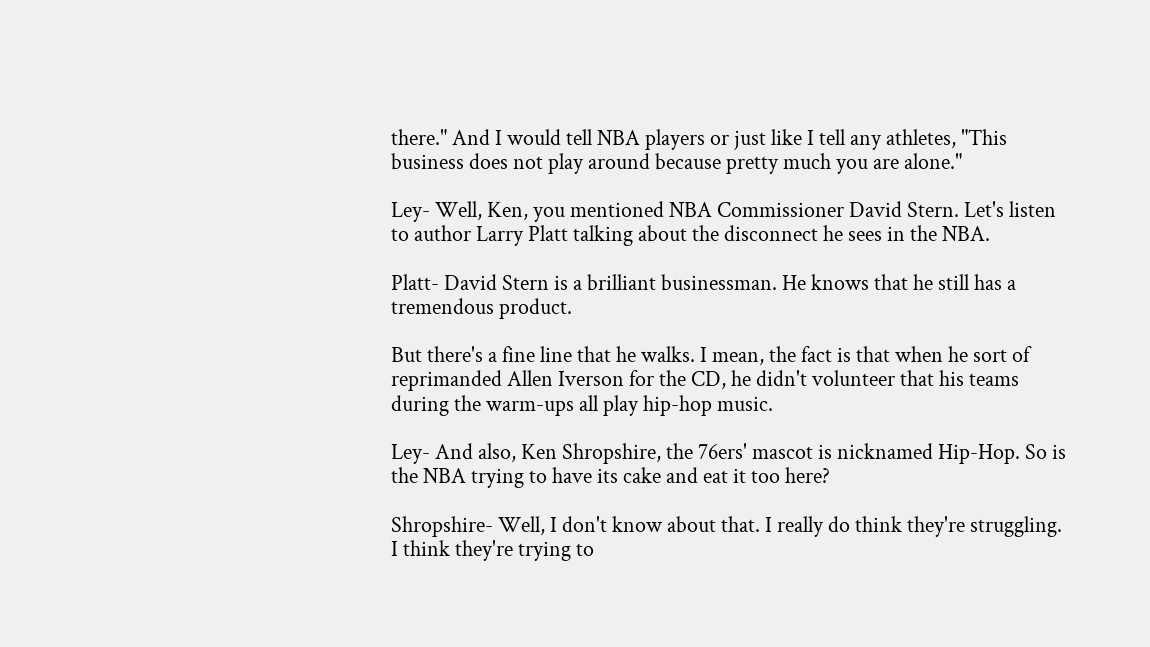there." And I would tell NBA players or just like I tell any athletes, "This business does not play around because pretty much you are alone."

Ley- Well, Ken, you mentioned NBA Commissioner David Stern. Let's listen to author Larry Platt talking about the disconnect he sees in the NBA.

Platt- David Stern is a brilliant businessman. He knows that he still has a tremendous product.

But there's a fine line that he walks. I mean, the fact is that when he sort of reprimanded Allen Iverson for the CD, he didn't volunteer that his teams during the warm-ups all play hip-hop music.

Ley- And also, Ken Shropshire, the 76ers' mascot is nicknamed Hip-Hop. So is the NBA trying to have its cake and eat it too here?

Shropshire- Well, I don't know about that. I really do think they're struggling. I think they're trying to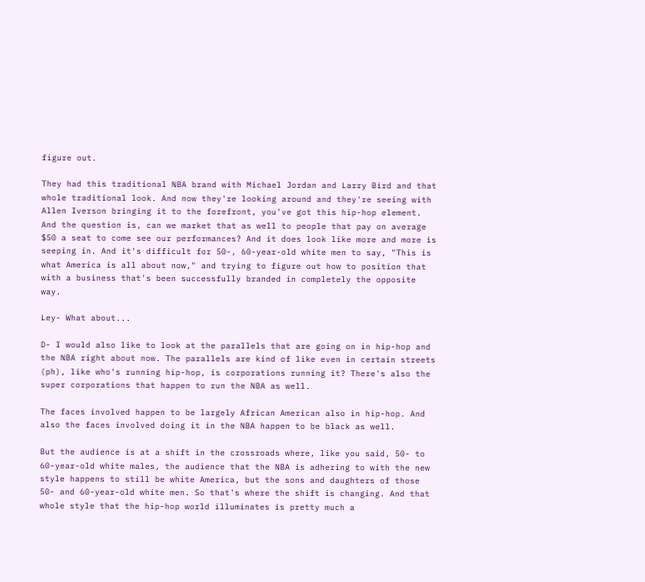figure out.

They had this traditional NBA brand with Michael Jordan and Larry Bird and that whole traditional look. And now they're looking around and they're seeing with Allen Iverson bringing it to the forefront, you've got this hip-hop element. And the question is, can we market that as well to people that pay on average $50 a seat to come see our performances? And it does look like more and more is seeping in. And it's difficult for 50-, 60-year-old white men to say, "This is what America is all about now," and trying to figure out how to position that with a business that's been successfully branded in completely the opposite way.

Ley- What about...

D- I would also like to look at the parallels that are going on in hip-hop and the NBA right about now. The parallels are kind of like even in certain streets (ph), like who's running hip-hop, is corporations running it? There's also the super corporations that happen to run the NBA as well.

The faces involved happen to be largely African American also in hip-hop. And also the faces involved doing it in the NBA happen to be black as well.

But the audience is at a shift in the crossroads where, like you said, 50- to 60-year-old white males, the audience that the NBA is adhering to with the new style happens to still be white America, but the sons and daughters of those 50- and 60-year-old white men. So that's where the shift is changing. And that whole style that the hip-hop world illuminates is pretty much a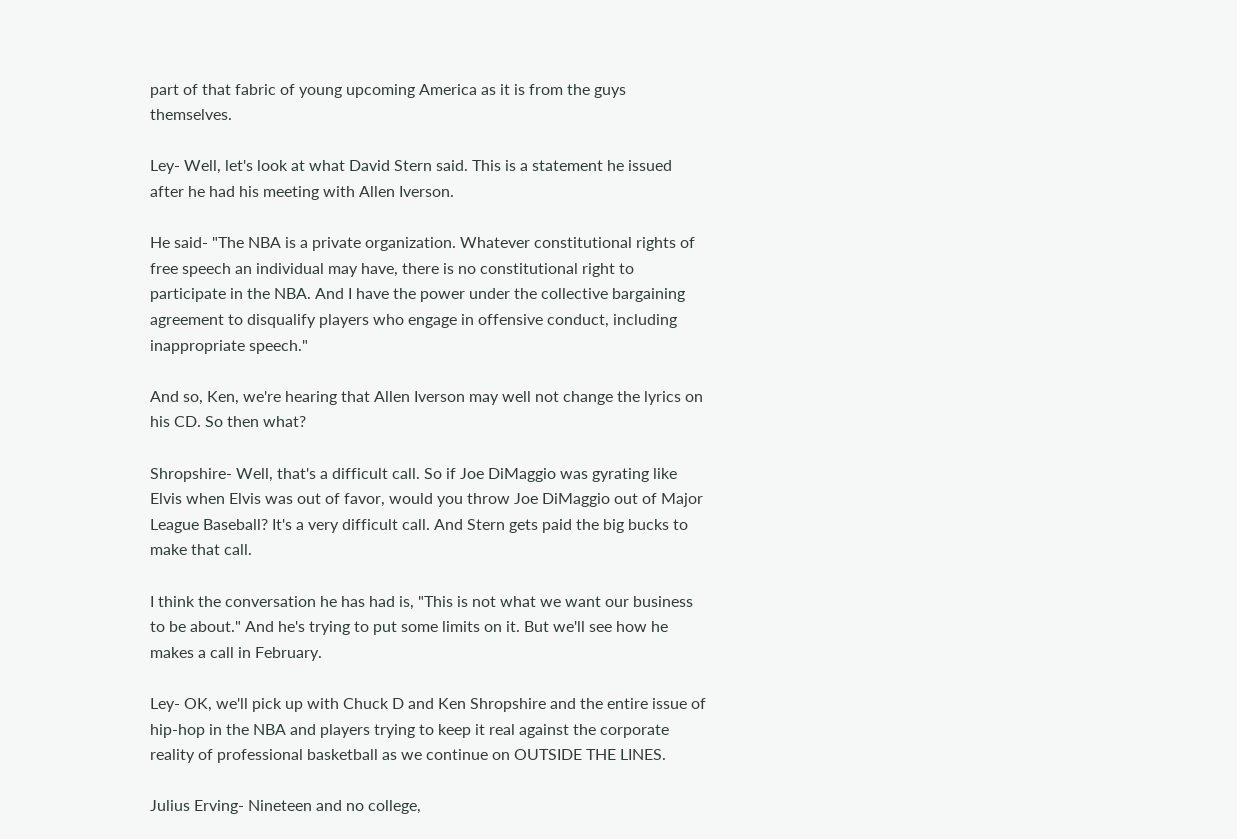part of that fabric of young upcoming America as it is from the guys themselves.

Ley- Well, let's look at what David Stern said. This is a statement he issued after he had his meeting with Allen Iverson.

He said- "The NBA is a private organization. Whatever constitutional rights of free speech an individual may have, there is no constitutional right to participate in the NBA. And I have the power under the collective bargaining agreement to disqualify players who engage in offensive conduct, including inappropriate speech."

And so, Ken, we're hearing that Allen Iverson may well not change the lyrics on his CD. So then what?

Shropshire- Well, that's a difficult call. So if Joe DiMaggio was gyrating like Elvis when Elvis was out of favor, would you throw Joe DiMaggio out of Major League Baseball? It's a very difficult call. And Stern gets paid the big bucks to make that call.

I think the conversation he has had is, "This is not what we want our business to be about." And he's trying to put some limits on it. But we'll see how he makes a call in February.

Ley- OK, we'll pick up with Chuck D and Ken Shropshire and the entire issue of hip-hop in the NBA and players trying to keep it real against the corporate reality of professional basketball as we continue on OUTSIDE THE LINES.

Julius Erving- Nineteen and no college,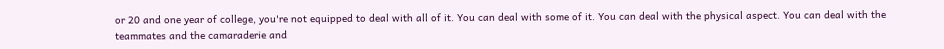or 20 and one year of college, you're not equipped to deal with all of it. You can deal with some of it. You can deal with the physical aspect. You can deal with the teammates and the camaraderie and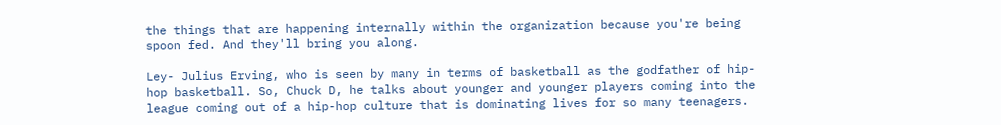the things that are happening internally within the organization because you're being spoon fed. And they'll bring you along.

Ley- Julius Erving, who is seen by many in terms of basketball as the godfather of hip- hop basketball. So, Chuck D, he talks about younger and younger players coming into the league coming out of a hip-hop culture that is dominating lives for so many teenagers.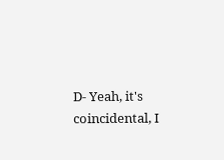D- Yeah, it's coincidental, I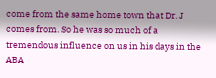come from the same home town that Dr. J comes from. So he was so much of a tremendous influence on us in his days in the ABA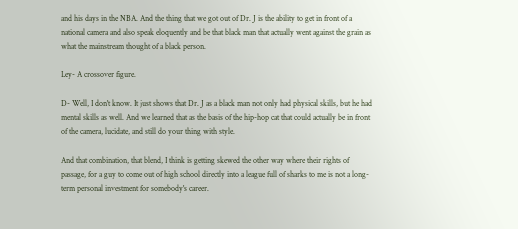and his days in the NBA. And the thing that we got out of Dr. J is the ability to get in front of a national camera and also speak eloquently and be that black man that actually went against the grain as what the mainstream thought of a black person.

Ley- A crossover figure.

D- Well, I don't know. It just shows that Dr. J as a black man not only had physical skills, but he had mental skills as well. And we learned that as the basis of the hip-hop cat that could actually be in front of the camera, lucidate, and still do your thing with style.

And that combination, that blend, I think is getting skewed the other way where their rights of passage, for a guy to come out of high school directly into a league full of sharks to me is not a long-term personal investment for somebody's career.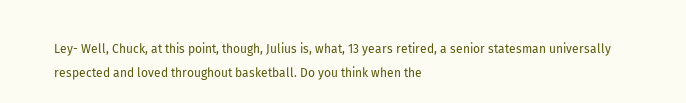Ley- Well, Chuck, at this point, though, Julius is, what, 13 years retired, a senior statesman universally respected and loved throughout basketball. Do you think when the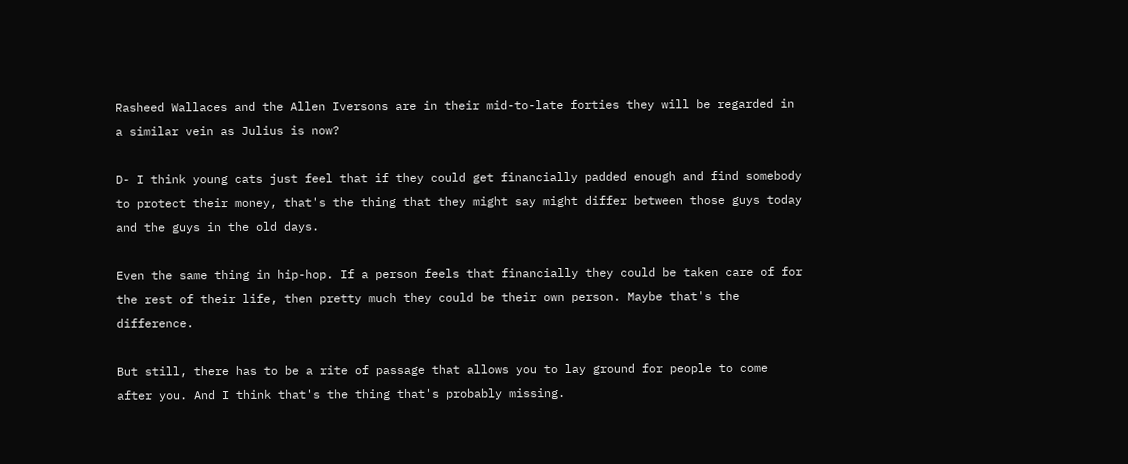Rasheed Wallaces and the Allen Iversons are in their mid-to-late forties they will be regarded in a similar vein as Julius is now?

D- I think young cats just feel that if they could get financially padded enough and find somebody to protect their money, that's the thing that they might say might differ between those guys today and the guys in the old days.

Even the same thing in hip-hop. If a person feels that financially they could be taken care of for the rest of their life, then pretty much they could be their own person. Maybe that's the difference.

But still, there has to be a rite of passage that allows you to lay ground for people to come after you. And I think that's the thing that's probably missing.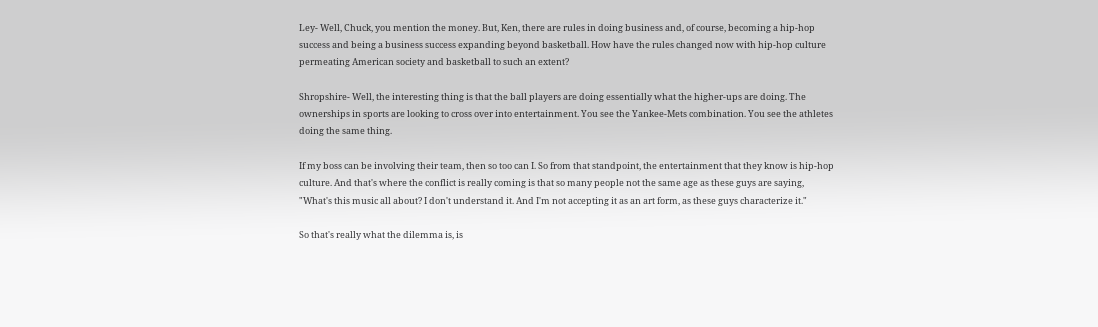Ley- Well, Chuck, you mention the money. But, Ken, there are rules in doing business and, of course, becoming a hip-hop success and being a business success expanding beyond basketball. How have the rules changed now with hip-hop culture permeating American society and basketball to such an extent?

Shropshire- Well, the interesting thing is that the ball players are doing essentially what the higher-ups are doing. The ownerships in sports are looking to cross over into entertainment. You see the Yankee-Mets combination. You see the athletes doing the same thing.

If my boss can be involving their team, then so too can I. So from that standpoint, the entertainment that they know is hip-hop culture. And that's where the conflict is really coming is that so many people not the same age as these guys are saying, "What's this music all about? I don't understand it. And I'm not accepting it as an art form, as these guys characterize it."

So that's really what the dilemma is, is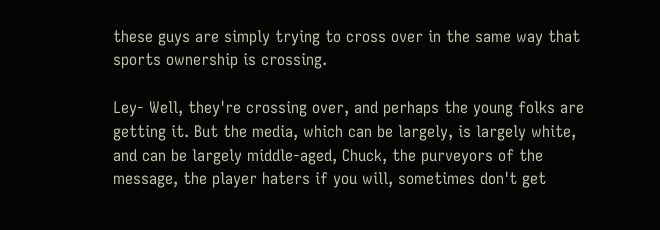these guys are simply trying to cross over in the same way that sports ownership is crossing.

Ley- Well, they're crossing over, and perhaps the young folks are getting it. But the media, which can be largely, is largely white, and can be largely middle-aged, Chuck, the purveyors of the message, the player haters if you will, sometimes don't get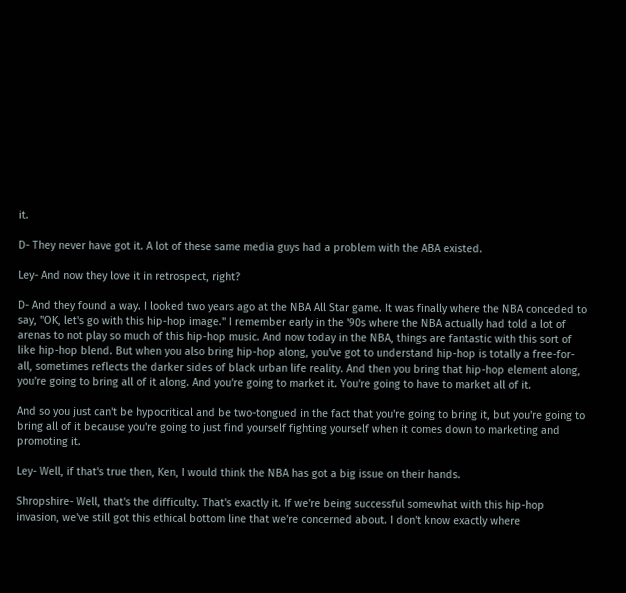it.

D- They never have got it. A lot of these same media guys had a problem with the ABA existed.

Ley- And now they love it in retrospect, right?

D- And they found a way. I looked two years ago at the NBA All Star game. It was finally where the NBA conceded to say, "OK, let's go with this hip-hop image." I remember early in the '90s where the NBA actually had told a lot of arenas to not play so much of this hip-hop music. And now today in the NBA, things are fantastic with this sort of like hip-hop blend. But when you also bring hip-hop along, you've got to understand hip-hop is totally a free-for-all, sometimes reflects the darker sides of black urban life reality. And then you bring that hip-hop element along, you're going to bring all of it along. And you're going to market it. You're going to have to market all of it.

And so you just can't be hypocritical and be two-tongued in the fact that you're going to bring it, but you're going to bring all of it because you're going to just find yourself fighting yourself when it comes down to marketing and promoting it.

Ley- Well, if that's true then, Ken, I would think the NBA has got a big issue on their hands.

Shropshire- Well, that's the difficulty. That's exactly it. If we're being successful somewhat with this hip-hop invasion, we've still got this ethical bottom line that we're concerned about. I don't know exactly where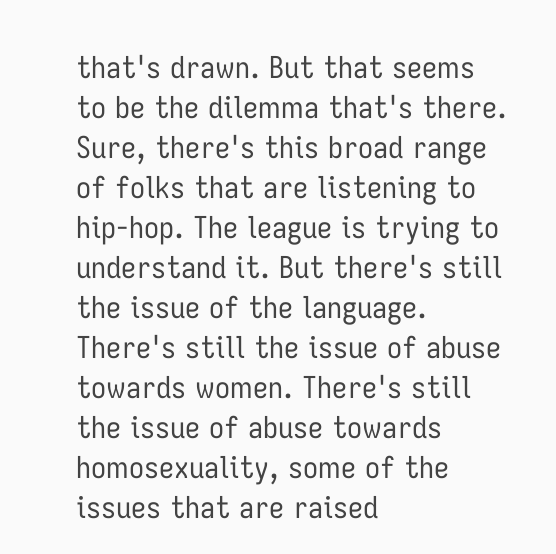that's drawn. But that seems to be the dilemma that's there. Sure, there's this broad range of folks that are listening to hip-hop. The league is trying to understand it. But there's still the issue of the language. There's still the issue of abuse towards women. There's still the issue of abuse towards homosexuality, some of the issues that are raised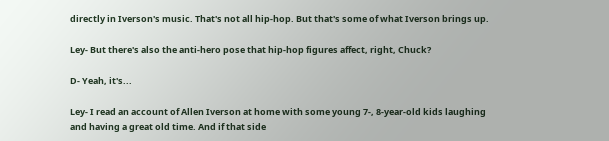directly in Iverson's music. That's not all hip-hop. But that's some of what Iverson brings up.

Ley- But there's also the anti-hero pose that hip-hop figures affect, right, Chuck?

D- Yeah, it's...

Ley- I read an account of Allen Iverson at home with some young 7-, 8-year-old kids laughing and having a great old time. And if that side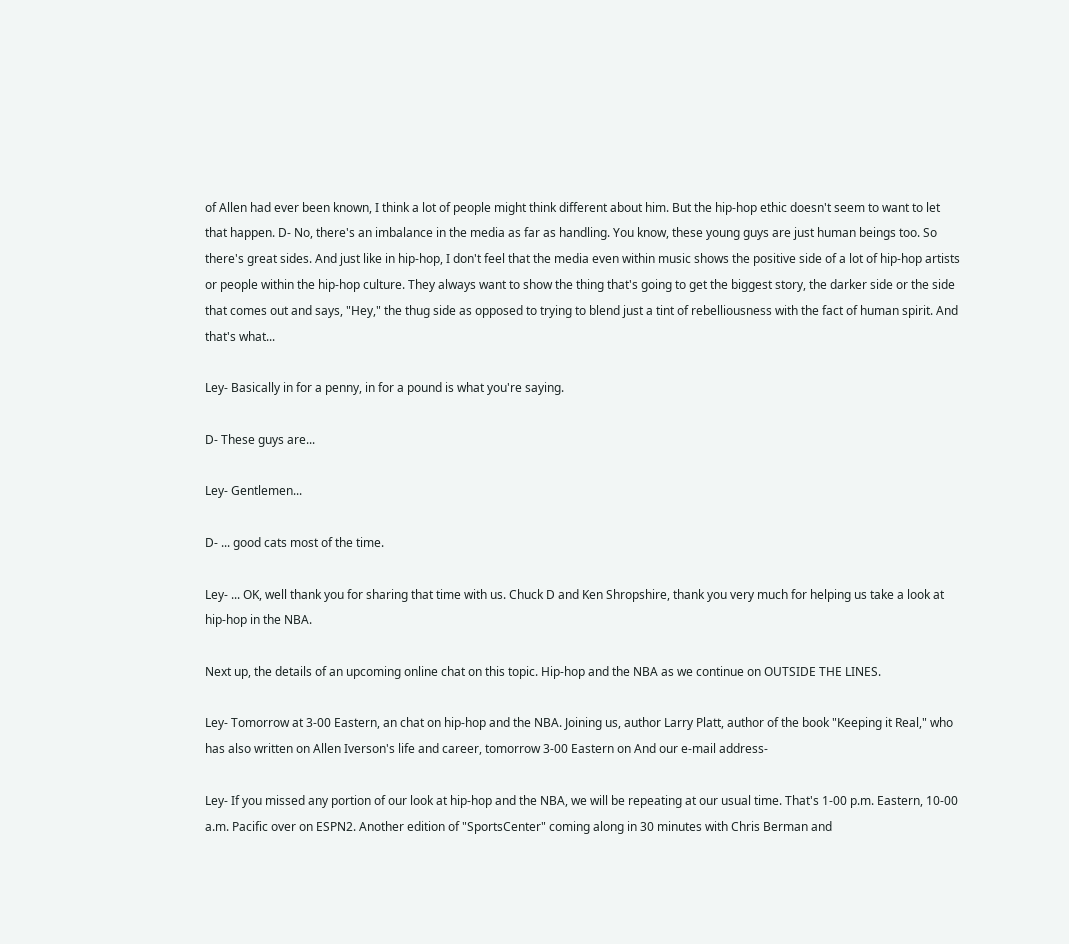of Allen had ever been known, I think a lot of people might think different about him. But the hip-hop ethic doesn't seem to want to let that happen. D- No, there's an imbalance in the media as far as handling. You know, these young guys are just human beings too. So there's great sides. And just like in hip-hop, I don't feel that the media even within music shows the positive side of a lot of hip-hop artists or people within the hip-hop culture. They always want to show the thing that's going to get the biggest story, the darker side or the side that comes out and says, "Hey," the thug side as opposed to trying to blend just a tint of rebelliousness with the fact of human spirit. And that's what...

Ley- Basically in for a penny, in for a pound is what you're saying.

D- These guys are...

Ley- Gentlemen...

D- ... good cats most of the time.

Ley- ... OK, well thank you for sharing that time with us. Chuck D and Ken Shropshire, thank you very much for helping us take a look at hip-hop in the NBA.

Next up, the details of an upcoming online chat on this topic. Hip-hop and the NBA as we continue on OUTSIDE THE LINES.

Ley- Tomorrow at 3-00 Eastern, an chat on hip-hop and the NBA. Joining us, author Larry Platt, author of the book "Keeping it Real," who has also written on Allen Iverson's life and career, tomorrow 3-00 Eastern on And our e-mail address-

Ley- If you missed any portion of our look at hip-hop and the NBA, we will be repeating at our usual time. That's 1-00 p.m. Eastern, 10-00 a.m. Pacific over on ESPN2. Another edition of "SportsCenter" coming along in 30 minutes with Chris Berman and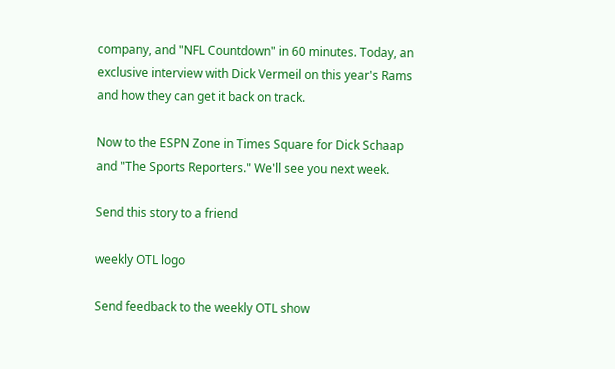company, and "NFL Countdown" in 60 minutes. Today, an exclusive interview with Dick Vermeil on this year's Rams and how they can get it back on track.

Now to the ESPN Zone in Times Square for Dick Schaap and "The Sports Reporters." We'll see you next week.

Send this story to a friend

weekly OTL logo

Send feedback to the weekly OTL show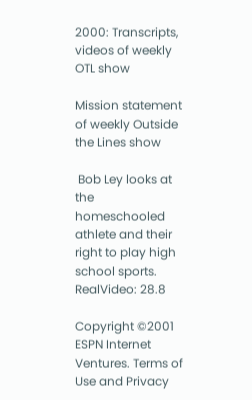2000: Transcripts, videos of weekly OTL show

Mission statement of weekly Outside the Lines show

 Bob Ley looks at the homeschooled athlete and their right to play high school sports.
RealVideo: 28.8

Copyright ©2001 ESPN Internet Ventures. Terms of Use and Privacy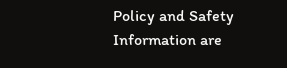Policy and Safety Information are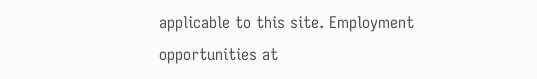applicable to this site. Employment opportunities at